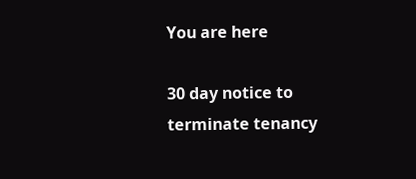You are here

30 day notice to terminate tenancy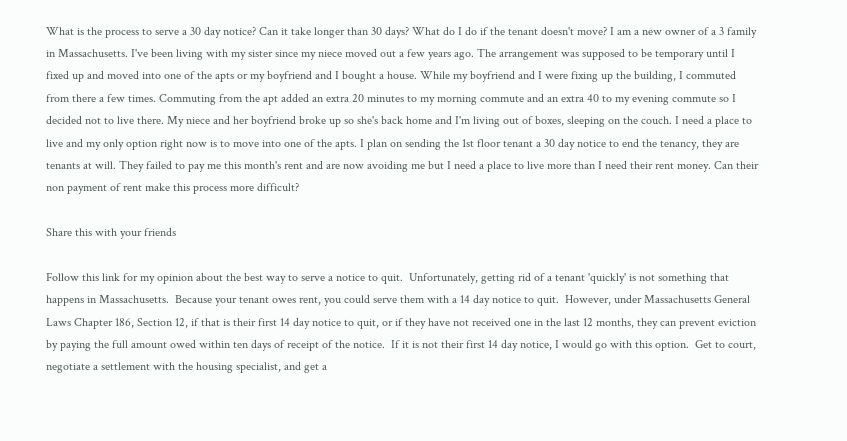What is the process to serve a 30 day notice? Can it take longer than 30 days? What do I do if the tenant doesn't move? I am a new owner of a 3 family in Massachusetts. I've been living with my sister since my niece moved out a few years ago. The arrangement was supposed to be temporary until I fixed up and moved into one of the apts or my boyfriend and I bought a house. While my boyfriend and I were fixing up the building, I commuted from there a few times. Commuting from the apt added an extra 20 minutes to my morning commute and an extra 40 to my evening commute so I decided not to live there. My niece and her boyfriend broke up so she's back home and I'm living out of boxes, sleeping on the couch. I need a place to live and my only option right now is to move into one of the apts. I plan on sending the 1st floor tenant a 30 day notice to end the tenancy, they are tenants at will. They failed to pay me this month's rent and are now avoiding me but I need a place to live more than I need their rent money. Can their non payment of rent make this process more difficult?

Share this with your friends

Follow this link for my opinion about the best way to serve a notice to quit.  Unfortunately, getting rid of a tenant 'quickly' is not something that happens in Massachusetts.  Because your tenant owes rent, you could serve them with a 14 day notice to quit.  However, under Massachusetts General Laws Chapter 186, Section 12, if that is their first 14 day notice to quit, or if they have not received one in the last 12 months, they can prevent eviction by paying the full amount owed within ten days of receipt of the notice.  If it is not their first 14 day notice, I would go with this option.  Get to court, negotiate a settlement with the housing specialist, and get a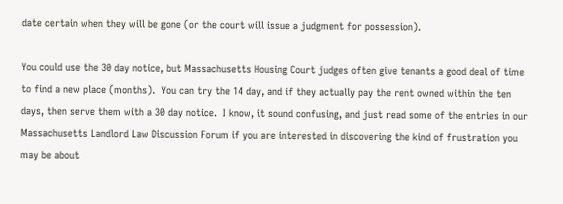date certain when they will be gone (or the court will issue a judgment for possession).

You could use the 30 day notice, but Massachusetts Housing Court judges often give tenants a good deal of time to find a new place (months).  You can try the 14 day, and if they actually pay the rent owned within the ten days, then serve them with a 30 day notice.  I know, it sound confusing, and just read some of the entries in our Massachusetts Landlord Law Discussion Forum if you are interested in discovering the kind of frustration you may be about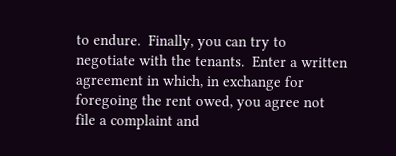to endure.  Finally, you can try to negotiate with the tenants.  Enter a written agreement in which, in exchange for foregoing the rent owed, you agree not file a complaint and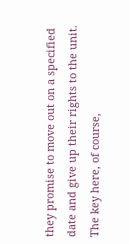they promise to move out on a specified date and give up their rights to the unit.  The key here, of course,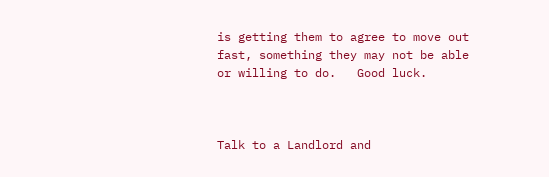is getting them to agree to move out fast, something they may not be able or willing to do.   Good luck.



Talk to a Landlord and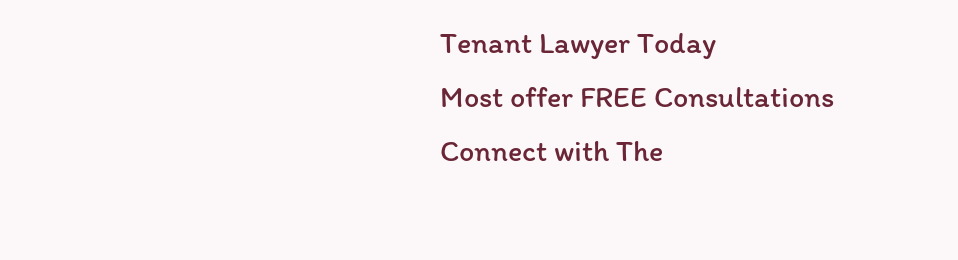Tenant Lawyer Today
Most offer FREE Consultations
Connect with The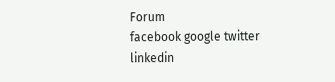Forum
facebook google twitter linkedin